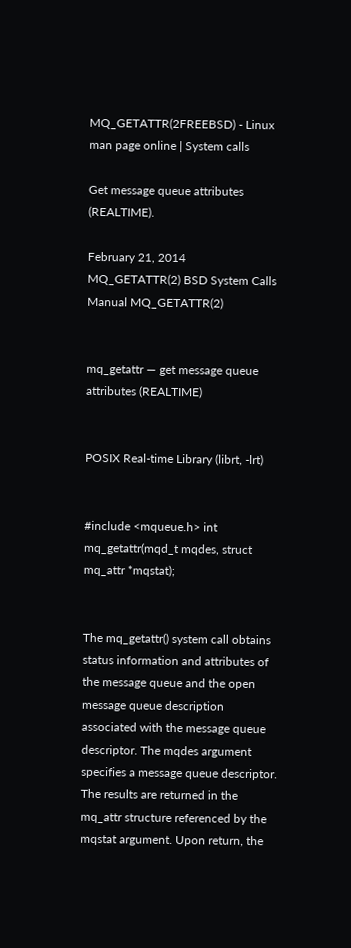MQ_GETATTR(2FREEBSD) - Linux man page online | System calls

Get message queue attributes (REALTIME).

February 21, 2014
MQ_GETATTR(2) BSD System Calls Manual MQ_GETATTR(2)


mq_getattr — get message queue attributes (REALTIME)


POSIX Real-time Library (librt, -lrt)


#include <mqueue.h> int mq_getattr(mqd_t mqdes, struct mq_attr *mqstat);


The mq_getattr() system call obtains status information and attributes of the message queue and the open message queue description associated with the message queue descriptor. The mqdes argument specifies a message queue descriptor. The results are returned in the mq_attr structure referenced by the mqstat argument. Upon return, the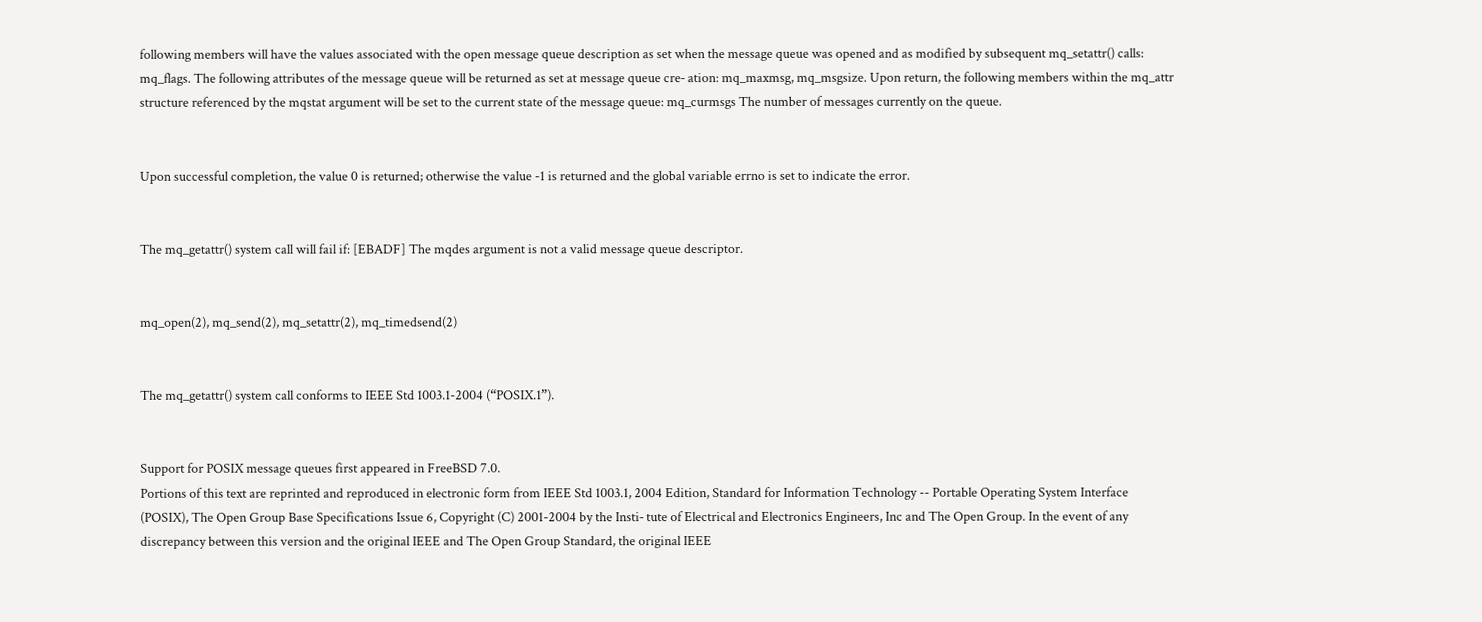following members will have the values associated with the open message queue description as set when the message queue was opened and as modified by subsequent mq_setattr() calls: mq_flags. The following attributes of the message queue will be returned as set at message queue cre‐ ation: mq_maxmsg, mq_msgsize. Upon return, the following members within the mq_attr structure referenced by the mqstat argument will be set to the current state of the message queue: mq_curmsgs The number of messages currently on the queue.


Upon successful completion, the value 0 is returned; otherwise the value -1 is returned and the global variable errno is set to indicate the error.


The mq_getattr() system call will fail if: [EBADF] The mqdes argument is not a valid message queue descriptor.


mq_open(2), mq_send(2), mq_setattr(2), mq_timedsend(2)


The mq_getattr() system call conforms to IEEE Std 1003.1-2004 (“POSIX.1”).


Support for POSIX message queues first appeared in FreeBSD 7.0.
Portions of this text are reprinted and reproduced in electronic form from IEEE Std 1003.1, 2004 Edition, Standard for Information Technology -- Portable Operating System Interface (POSIX), The Open Group Base Specifications Issue 6, Copyright (C) 2001-2004 by the Insti‐ tute of Electrical and Electronics Engineers, Inc and The Open Group. In the event of any discrepancy between this version and the original IEEE and The Open Group Standard, the original IEEE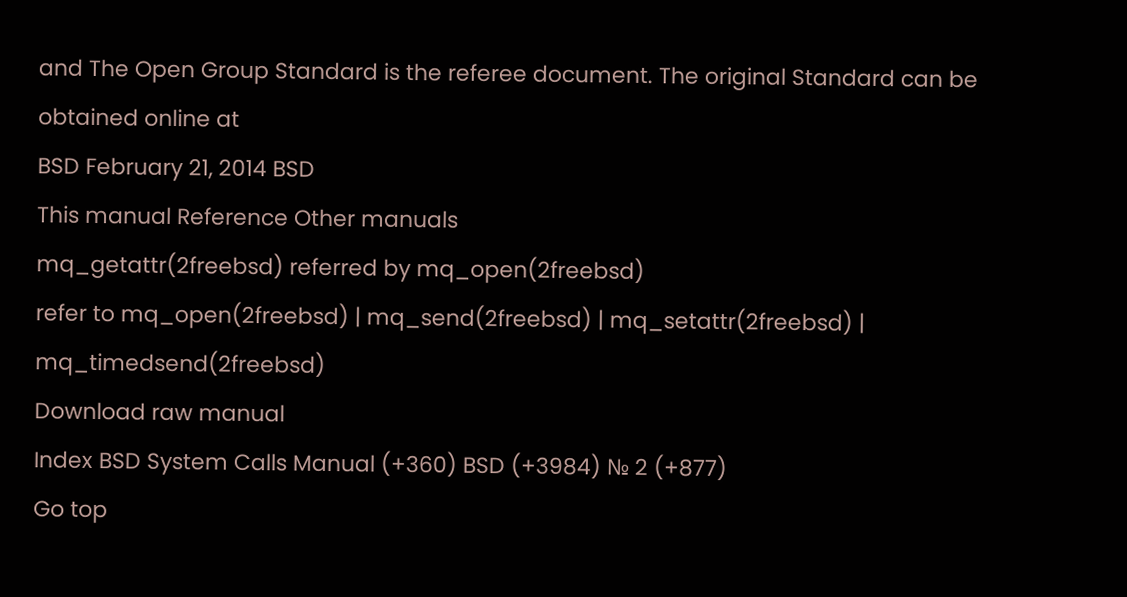and The Open Group Standard is the referee document. The original Standard can be obtained online at
BSD February 21, 2014 BSD
This manual Reference Other manuals
mq_getattr(2freebsd) referred by mq_open(2freebsd)
refer to mq_open(2freebsd) | mq_send(2freebsd) | mq_setattr(2freebsd) | mq_timedsend(2freebsd)
Download raw manual
Index BSD System Calls Manual (+360) BSD (+3984) № 2 (+877)
Go top